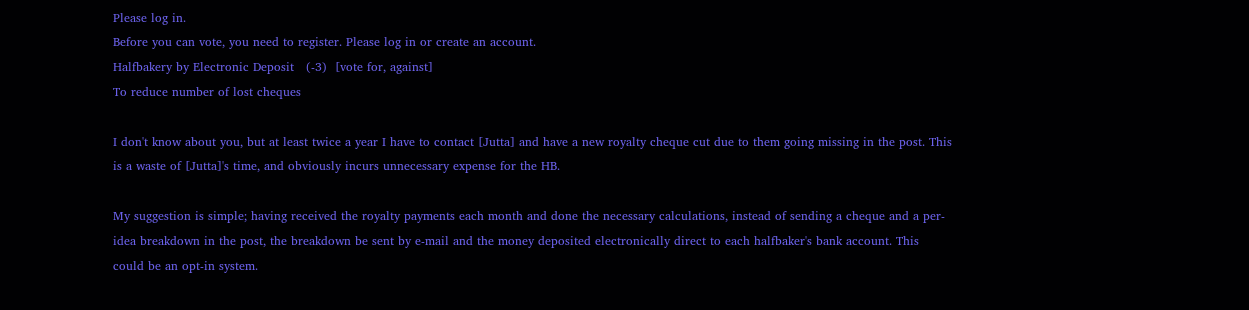Please log in.
Before you can vote, you need to register. Please log in or create an account.
Halfbakery by Electronic Deposit   (-3)  [vote for, against]
To reduce number of lost cheques

I don't know about you, but at least twice a year I have to contact [Jutta] and have a new royalty cheque cut due to them going missing in the post. This is a waste of [Jutta]'s time, and obviously incurs unnecessary expense for the HB.

My suggestion is simple; having received the royalty payments each month and done the necessary calculations, instead of sending a cheque and a per-idea breakdown in the post, the breakdown be sent by e-mail and the money deposited electronically direct to each halfbaker's bank account. This could be an opt-in system.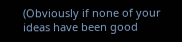(Obviously if none of your ideas have been good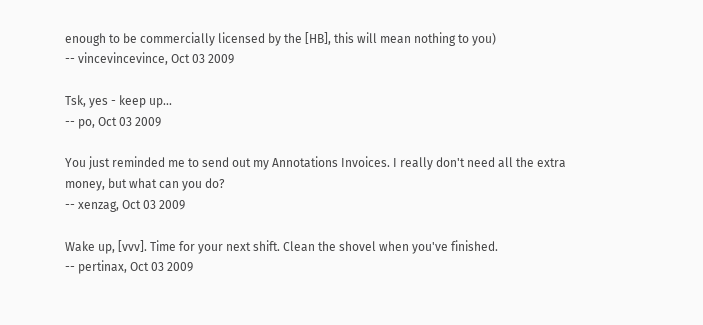enough to be commercially licensed by the [HB], this will mean nothing to you)
-- vincevincevince, Oct 03 2009

Tsk, yes - keep up...
-- po, Oct 03 2009

You just reminded me to send out my Annotations Invoices. I really don't need all the extra money, but what can you do?
-- xenzag, Oct 03 2009

Wake up, [vvv]. Time for your next shift. Clean the shovel when you've finished.
-- pertinax, Oct 03 2009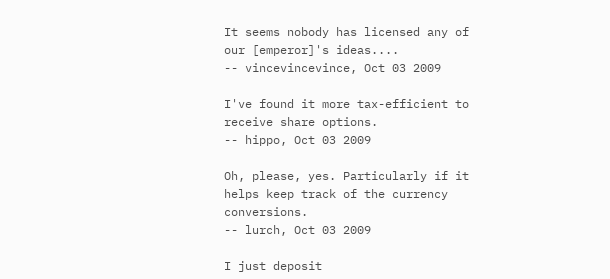It seems nobody has licensed any of our [emperor]'s ideas....
-- vincevincevince, Oct 03 2009

I've found it more tax-efficient to receive share options.
-- hippo, Oct 03 2009

Oh, please, yes. Particularly if it helps keep track of the currency conversions.
-- lurch, Oct 03 2009

I just deposit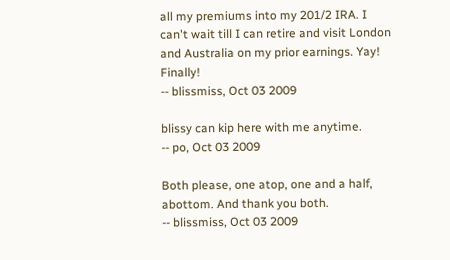all my premiums into my 201/2 IRA. I can't wait till I can retire and visit London and Australia on my prior earnings. Yay! Finally!
-- blissmiss, Oct 03 2009

blissy can kip here with me anytime.
-- po, Oct 03 2009

Both please, one atop, one and a half, abottom. And thank you both.
-- blissmiss, Oct 03 2009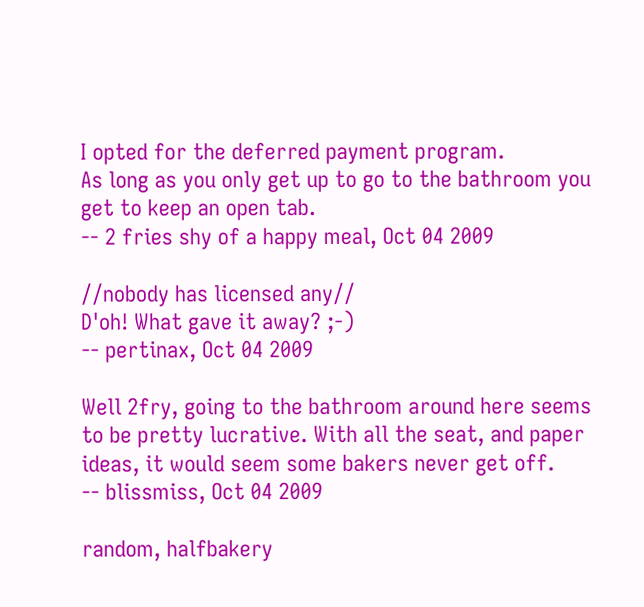I opted for the deferred payment program.
As long as you only get up to go to the bathroom you get to keep an open tab.
-- 2 fries shy of a happy meal, Oct 04 2009

//nobody has licensed any//
D'oh! What gave it away? ;-)
-- pertinax, Oct 04 2009

Well 2fry, going to the bathroom around here seems to be pretty lucrative. With all the seat, and paper ideas, it would seem some bakers never get off.
-- blissmiss, Oct 04 2009

random, halfbakery